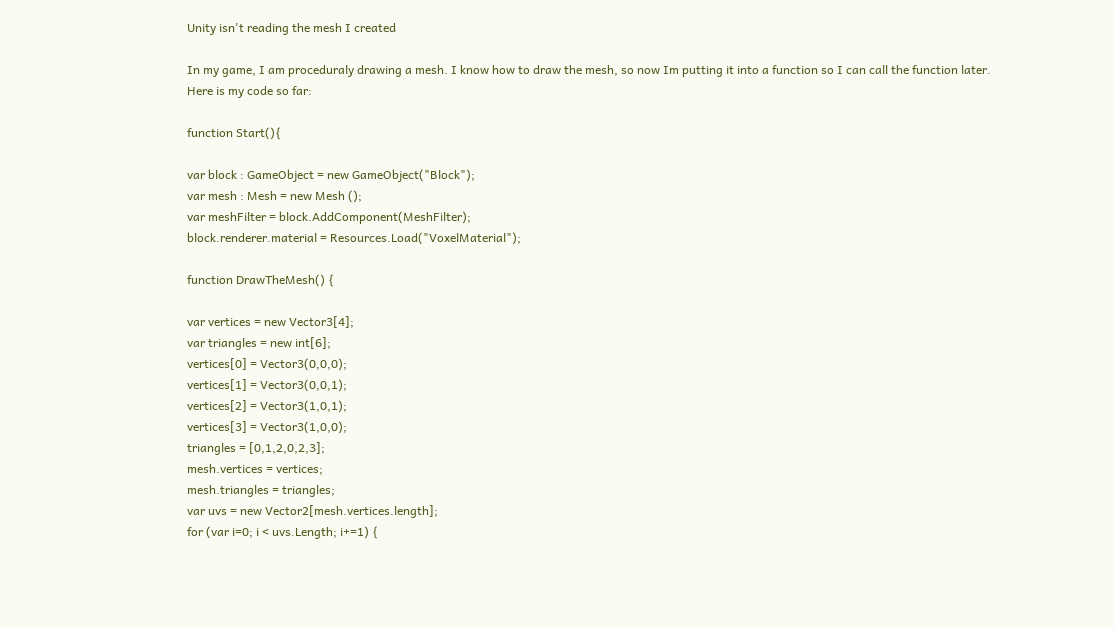Unity isn't reading the mesh I created

In my game, I am proceduraly drawing a mesh. I know how to draw the mesh, so now Im putting it into a function so I can call the function later. Here is my code so far:

function Start(){

var block : GameObject = new GameObject("Block");
var mesh : Mesh = new Mesh ();
var meshFilter = block.AddComponent(MeshFilter);
block.renderer.material = Resources.Load("VoxelMaterial");

function DrawTheMesh() {

var vertices = new Vector3[4];
var triangles = new int[6];
vertices[0] = Vector3(0,0,0);
vertices[1] = Vector3(0,0,1);
vertices[2] = Vector3(1,0,1);
vertices[3] = Vector3(1,0,0);
triangles = [0,1,2,0,2,3];
mesh.vertices = vertices;
mesh.triangles = triangles;
var uvs = new Vector2[mesh.vertices.length];
for (var i=0; i < uvs.Length; i+=1) {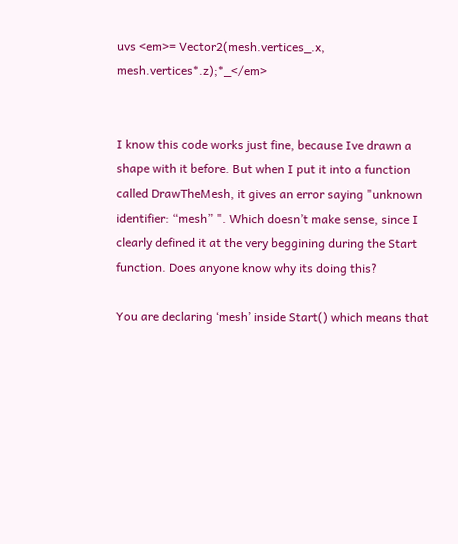uvs <em>= Vector2(mesh.vertices_.x, mesh.vertices*.z);*_</em>


I know this code works just fine, because Ive drawn a shape with it before. But when I put it into a function called DrawTheMesh, it gives an error saying "unknown identifier: “mesh” ". Which doesn’t make sense, since I clearly defined it at the very beggining during the Start function. Does anyone know why its doing this?

You are declaring ‘mesh’ inside Start() which means that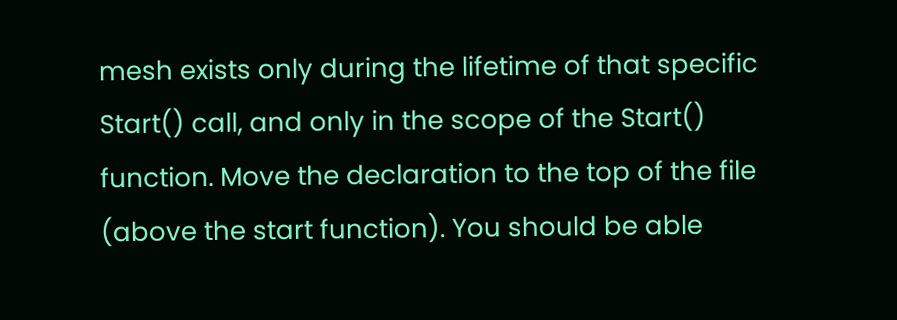mesh exists only during the lifetime of that specific Start() call, and only in the scope of the Start() function. Move the declaration to the top of the file (above the start function). You should be able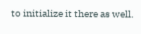to initialize it there as well.